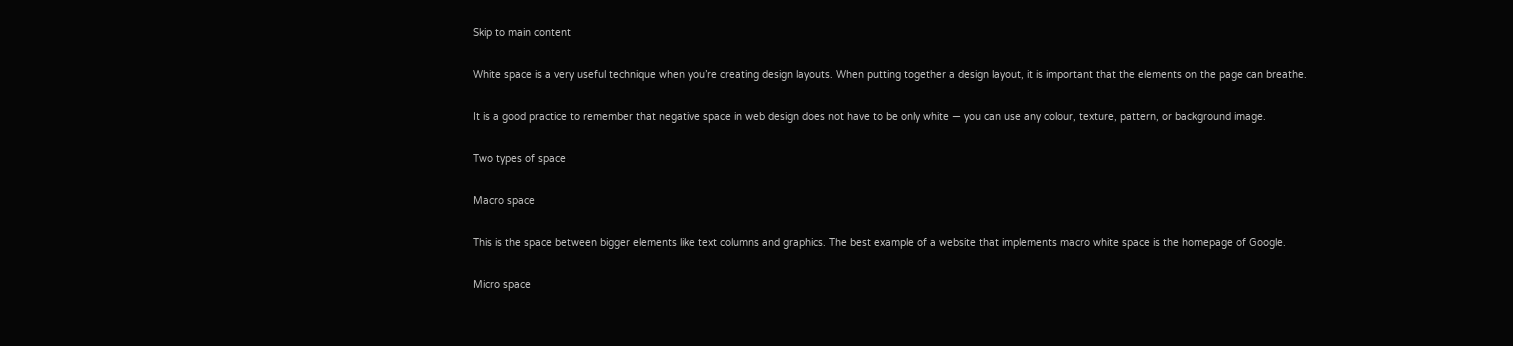Skip to main content

White space is a very useful technique when you’re creating design layouts. When putting together a design layout, it is important that the elements on the page can breathe.

It is a good practice to remember that negative space in web design does not have to be only white — you can use any colour, texture, pattern, or background image.

Two types of space

Macro space

This is the space between bigger elements like text columns and graphics. The best example of a website that implements macro white space is the homepage of Google.

Micro space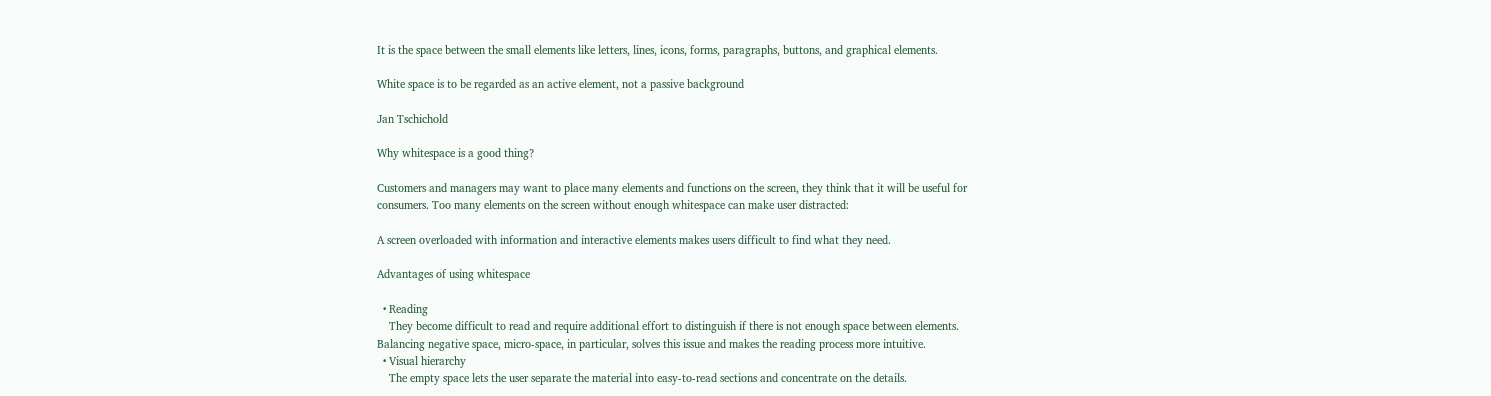It is the space between the small elements like letters, lines, icons, forms, paragraphs, buttons, and graphical elements.

White space is to be regarded as an active element, not a passive background

Jan Tschichold

Why whitespace is a good thing?

Customers and managers may want to place many elements and functions on the screen, they think that it will be useful for consumers. Too many elements on the screen without enough whitespace can make user distracted:

A screen overloaded with information and interactive elements makes users difficult to find what they need.

Advantages of using whitespace

  • Reading
    They become difficult to read and require additional effort to distinguish if there is not enough space between elements. Balancing negative space, micro-space, in particular, solves this issue and makes the reading process more intuitive.
  • Visual hierarchy
    The empty space lets the user separate the material into easy-to-read sections and concentrate on the details.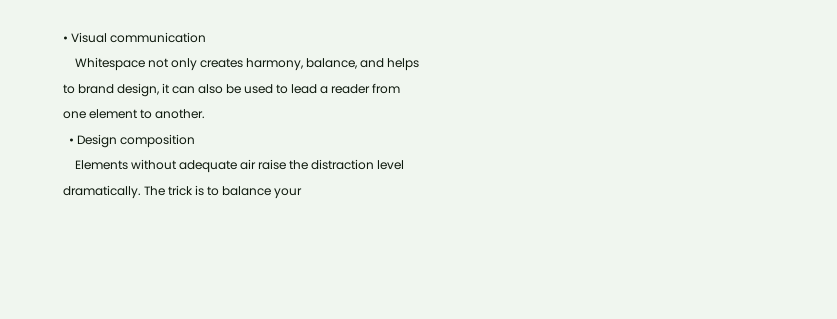• Visual communication
    Whitespace not only creates harmony, balance, and helps to brand design, it can also be used to lead a reader from one element to another.
  • Design composition
    Elements without adequate air raise the distraction level dramatically. The trick is to balance your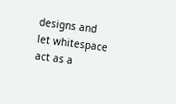designs and let whitespace act as a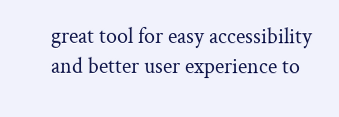great tool for easy accessibility and better user experience to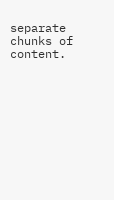separate chunks of content.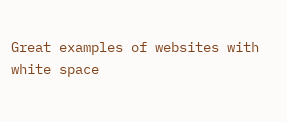Great examples of websites with white space